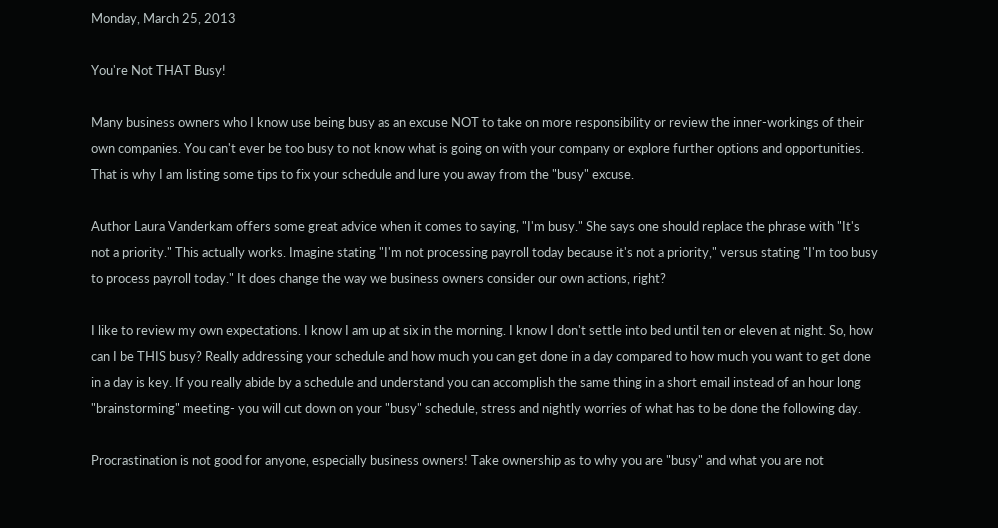Monday, March 25, 2013

You're Not THAT Busy!

Many business owners who I know use being busy as an excuse NOT to take on more responsibility or review the inner-workings of their own companies. You can't ever be too busy to not know what is going on with your company or explore further options and opportunities. That is why I am listing some tips to fix your schedule and lure you away from the "busy" excuse.

Author Laura Vanderkam offers some great advice when it comes to saying, "I'm busy." She says one should replace the phrase with "It's not a priority." This actually works. Imagine stating "I'm not processing payroll today because it's not a priority," versus stating "I'm too busy to process payroll today." It does change the way we business owners consider our own actions, right?

I like to review my own expectations. I know I am up at six in the morning. I know I don't settle into bed until ten or eleven at night. So, how can I be THIS busy? Really addressing your schedule and how much you can get done in a day compared to how much you want to get done in a day is key. If you really abide by a schedule and understand you can accomplish the same thing in a short email instead of an hour long "brainstorming" meeting- you will cut down on your "busy" schedule, stress and nightly worries of what has to be done the following day.

Procrastination is not good for anyone, especially business owners! Take ownership as to why you are "busy" and what you are not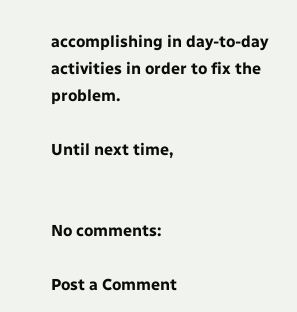accomplishing in day-to-day activities in order to fix the problem.

Until next time,


No comments:

Post a Comment